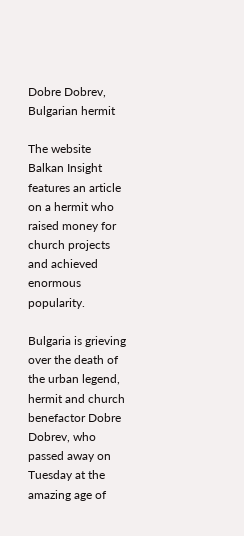Dobre Dobrev, Bulgarian hermit

The website Balkan Insight features an article on a hermit who raised money for church projects and achieved enormous popularity.

Bulgaria is grieving over the death of the urban legend, hermit and church benefactor Dobre Dobrev, who passed away on Tuesday at the amazing age of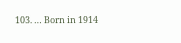103. … Born in 1914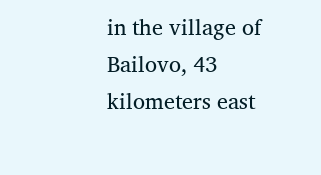in the village of Bailovo, 43 kilometers east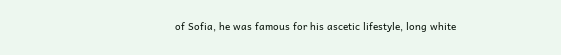of Sofia, he was famous for his ascetic lifestyle, long white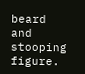beard and stooping figure.